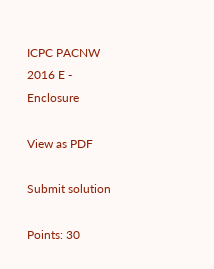ICPC PACNW 2016 E - Enclosure

View as PDF

Submit solution

Points: 30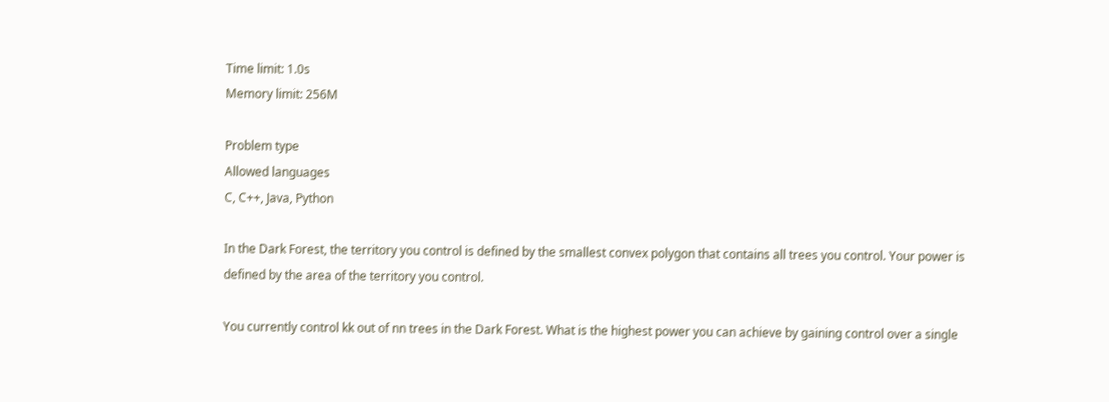Time limit: 1.0s
Memory limit: 256M

Problem type
Allowed languages
C, C++, Java, Python

In the Dark Forest, the territory you control is defined by the smallest convex polygon that contains all trees you control. Your power is defined by the area of the territory you control.

You currently control kk out of nn trees in the Dark Forest. What is the highest power you can achieve by gaining control over a single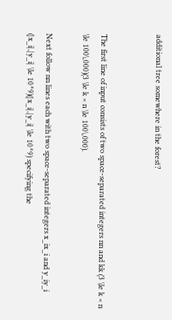additional tree somewhere in the forest?


The first line of input consists of two space-separated integers nn and kk (3 \le k < n \le 100\,000)(3 \le k < n \le 100\,000).

Next follow nn lines each with two space-separated integers x_ix_i and y_iy_i (|x_i|,|y_i| \le 10^9)(|x_i|,|y_i| \le 10^9) specifying the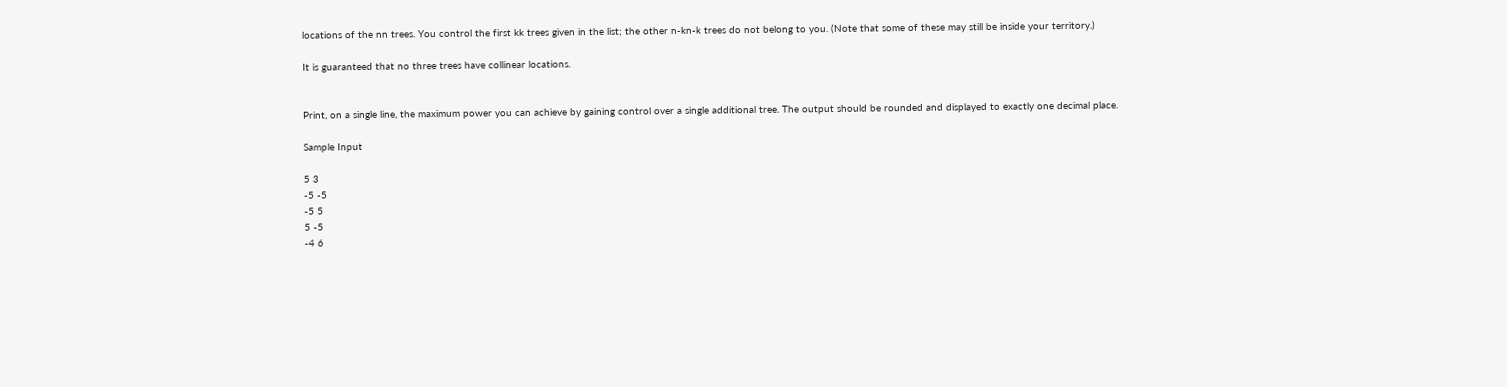locations of the nn trees. You control the first kk trees given in the list; the other n-kn-k trees do not belong to you. (Note that some of these may still be inside your territory.)

It is guaranteed that no three trees have collinear locations.


Print, on a single line, the maximum power you can achieve by gaining control over a single additional tree. The output should be rounded and displayed to exactly one decimal place.

Sample Input

5 3
-5 -5
-5 5
5 -5
-4 6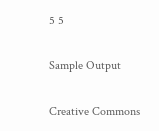5 5

Sample Output

Creative Commons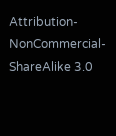Attribution-NonCommercial-ShareAlike 3.0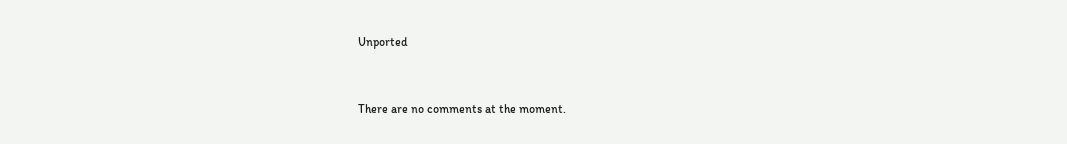Unported


There are no comments at the moment.